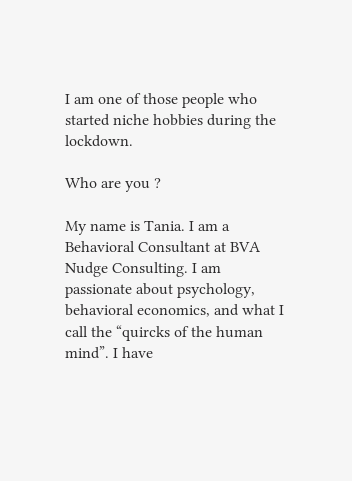I am one of those people who started niche hobbies during the lockdown.

Who are you ?

My name is Tania. I am a Behavioral Consultant at BVA Nudge Consulting. I am passionate about psychology, behavioral economics, and what I call the “quircks of the human mind”. I have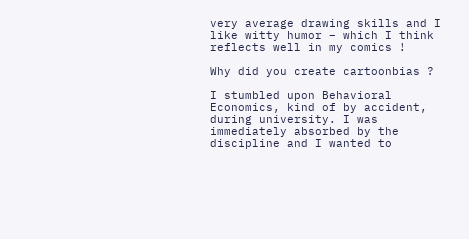very average drawing skills and I like witty humor – which I think reflects well in my comics !

Why did you create cartoonbias ?

I stumbled upon Behavioral Economics, kind of by accident, during university. I was immediately absorbed by the discipline and I wanted to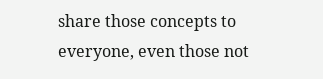share those concepts to everyone, even those not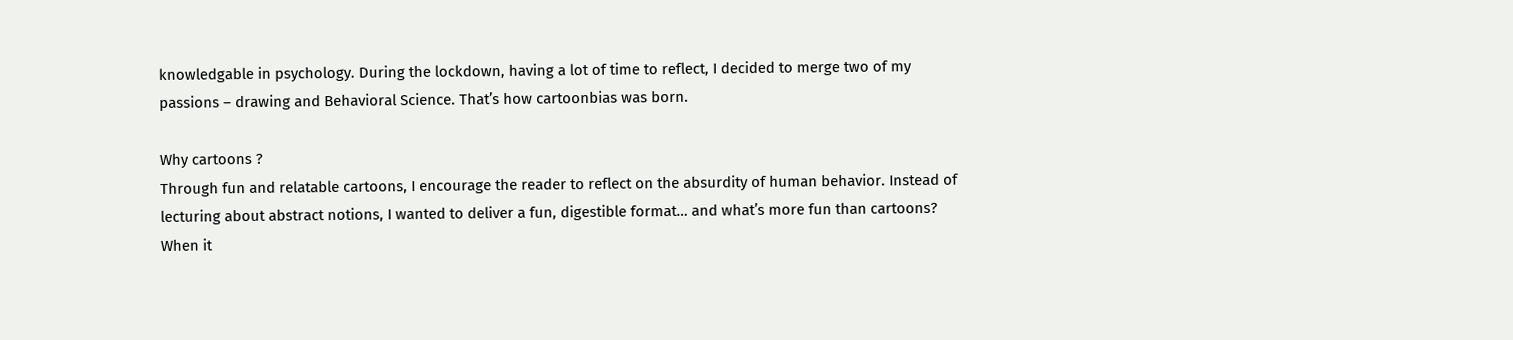knowledgable in psychology. During the lockdown, having a lot of time to reflect, I decided to merge two of my passions – drawing and Behavioral Science. That’s how cartoonbias was born.

Why cartoons ?
Through fun and relatable cartoons, I encourage the reader to reflect on the absurdity of human behavior. Instead of lecturing about abstract notions, I wanted to deliver a fun, digestible format… and what’s more fun than cartoons? When it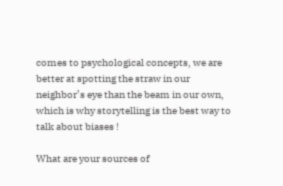comes to psychological concepts, we are better at spotting the straw in our neighbor’s eye than the beam in our own, which is why storytelling is the best way to talk about biases !

What are your sources of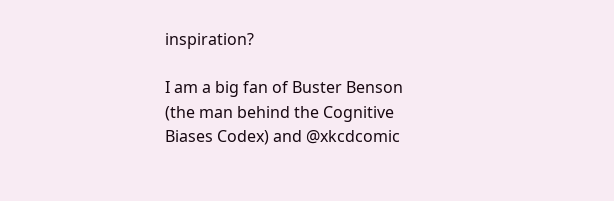inspiration?

I am a big fan of Buster Benson (the man behind the Cognitive Biases Codex) and @xkcdcomic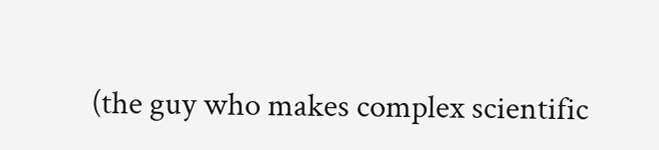(the guy who makes complex scientific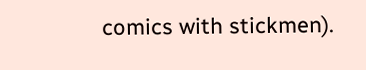comics with stickmen).